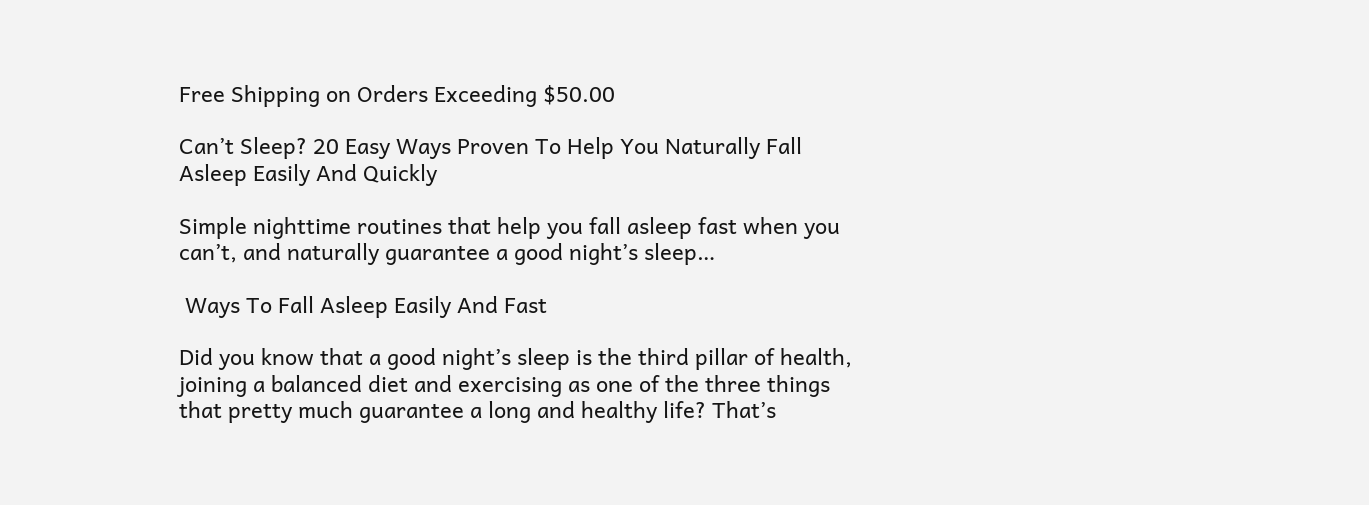Free Shipping on Orders Exceeding $50.00

Can’t Sleep? 20 Easy Ways Proven To Help You Naturally Fall Asleep Easily And Quickly

Simple nighttime routines that help you fall asleep fast when you can’t, and naturally guarantee a good night’s sleep…

 Ways To Fall Asleep Easily And Fast

Did you know that a good night’s sleep is the third pillar of health, joining a balanced diet and exercising as one of the three things that pretty much guarantee a long and healthy life? That’s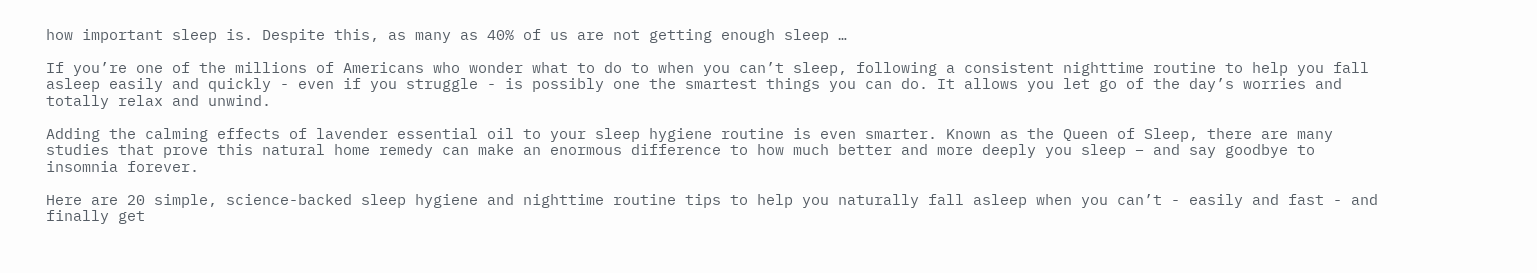how important sleep is. Despite this, as many as 40% of us are not getting enough sleep …

If you’re one of the millions of Americans who wonder what to do to when you can’t sleep, following a consistent nighttime routine to help you fall asleep easily and quickly - even if you struggle - is possibly one the smartest things you can do. It allows you let go of the day’s worries and totally relax and unwind.

Adding the calming effects of lavender essential oil to your sleep hygiene routine is even smarter. Known as the Queen of Sleep, there are many studies that prove this natural home remedy can make an enormous difference to how much better and more deeply you sleep – and say goodbye to insomnia forever.

Here are 20 simple, science-backed sleep hygiene and nighttime routine tips to help you naturally fall asleep when you can’t - easily and fast - and finally get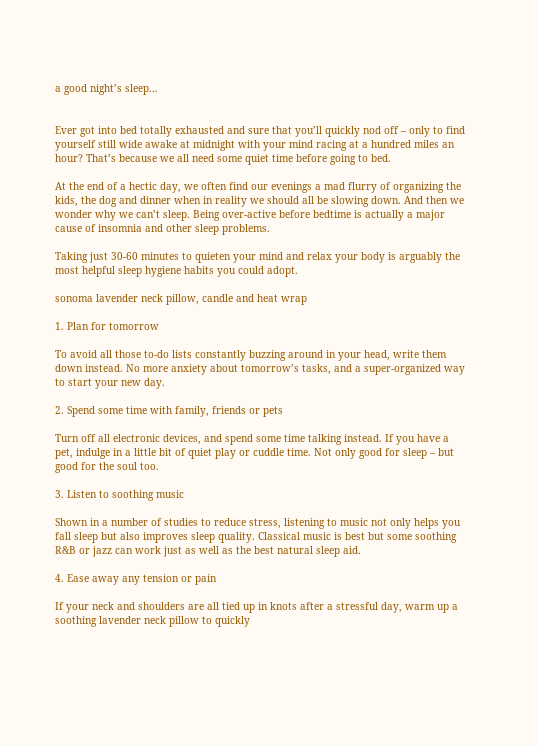a good night’s sleep…


Ever got into bed totally exhausted and sure that you’ll quickly nod off – only to find yourself still wide awake at midnight with your mind racing at a hundred miles an hour? That’s because we all need some quiet time before going to bed.

At the end of a hectic day, we often find our evenings a mad flurry of organizing the kids, the dog and dinner when in reality we should all be slowing down. And then we wonder why we can’t sleep. Being over-active before bedtime is actually a major cause of insomnia and other sleep problems.

Taking just 30-60 minutes to quieten your mind and relax your body is arguably the most helpful sleep hygiene habits you could adopt.

sonoma lavender neck pillow, candle and heat wrap

1. Plan for tomorrow

To avoid all those to-do lists constantly buzzing around in your head, write them down instead. No more anxiety about tomorrow’s tasks, and a super-organized way to start your new day.

2. Spend some time with family, friends or pets

Turn off all electronic devices, and spend some time talking instead. If you have a pet, indulge in a little bit of quiet play or cuddle time. Not only good for sleep – but good for the soul too.

3. Listen to soothing music

Shown in a number of studies to reduce stress, listening to music not only helps you fall sleep but also improves sleep quality. Classical music is best but some soothing R&B or jazz can work just as well as the best natural sleep aid.

4. Ease away any tension or pain

If your neck and shoulders are all tied up in knots after a stressful day, warm up a soothing lavender neck pillow to quickly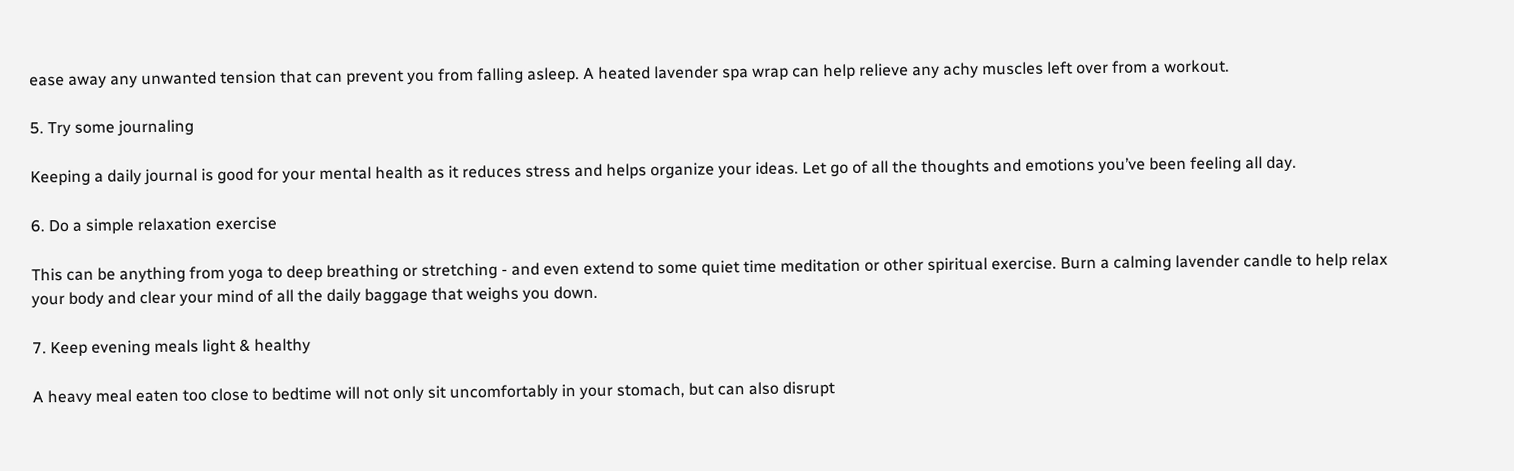ease away any unwanted tension that can prevent you from falling asleep. A heated lavender spa wrap can help relieve any achy muscles left over from a workout.

5. Try some journaling

Keeping a daily journal is good for your mental health as it reduces stress and helps organize your ideas. Let go of all the thoughts and emotions you’ve been feeling all day.

6. Do a simple relaxation exercise

This can be anything from yoga to deep breathing or stretching - and even extend to some quiet time meditation or other spiritual exercise. Burn a calming lavender candle to help relax your body and clear your mind of all the daily baggage that weighs you down.

7. Keep evening meals light & healthy

A heavy meal eaten too close to bedtime will not only sit uncomfortably in your stomach, but can also disrupt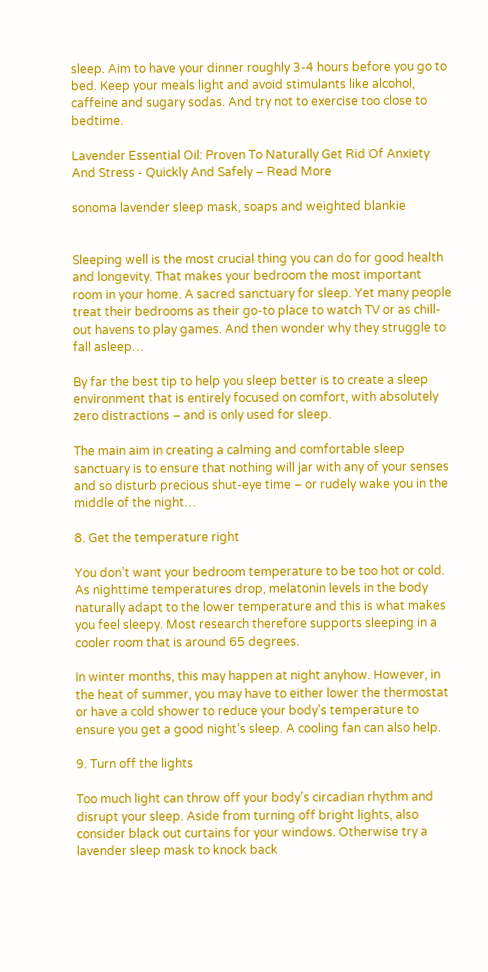sleep. Aim to have your dinner roughly 3-4 hours before you go to bed. Keep your meals light and avoid stimulants like alcohol, caffeine and sugary sodas. And try not to exercise too close to bedtime.

Lavender Essential Oil: Proven To Naturally Get Rid Of Anxiety And Stress - Quickly And Safely – Read More

sonoma lavender sleep mask, soaps and weighted blankie


Sleeping well is the most crucial thing you can do for good health and longevity. That makes your bedroom the most important room in your home. A sacred sanctuary for sleep. Yet many people treat their bedrooms as their go-to place to watch TV or as chill-out havens to play games. And then wonder why they struggle to fall asleep…

By far the best tip to help you sleep better is to create a sleep environment that is entirely focused on comfort, with absolutely zero distractions – and is only used for sleep.

The main aim in creating a calming and comfortable sleep sanctuary is to ensure that nothing will jar with any of your senses and so disturb precious shut-eye time – or rudely wake you in the middle of the night…

8. Get the temperature right

You don’t want your bedroom temperature to be too hot or cold. As nighttime temperatures drop, melatonin levels in the body naturally adapt to the lower temperature and this is what makes you feel sleepy. Most research therefore supports sleeping in a cooler room that is around 65 degrees.

In winter months, this may happen at night anyhow. However, in the heat of summer, you may have to either lower the thermostat or have a cold shower to reduce your body’s temperature to ensure you get a good night’s sleep. A cooling fan can also help.

9. Turn off the lights

Too much light can throw off your body’s circadian rhythm and disrupt your sleep. Aside from turning off bright lights, also consider black out curtains for your windows. Otherwise try a lavender sleep mask to knock back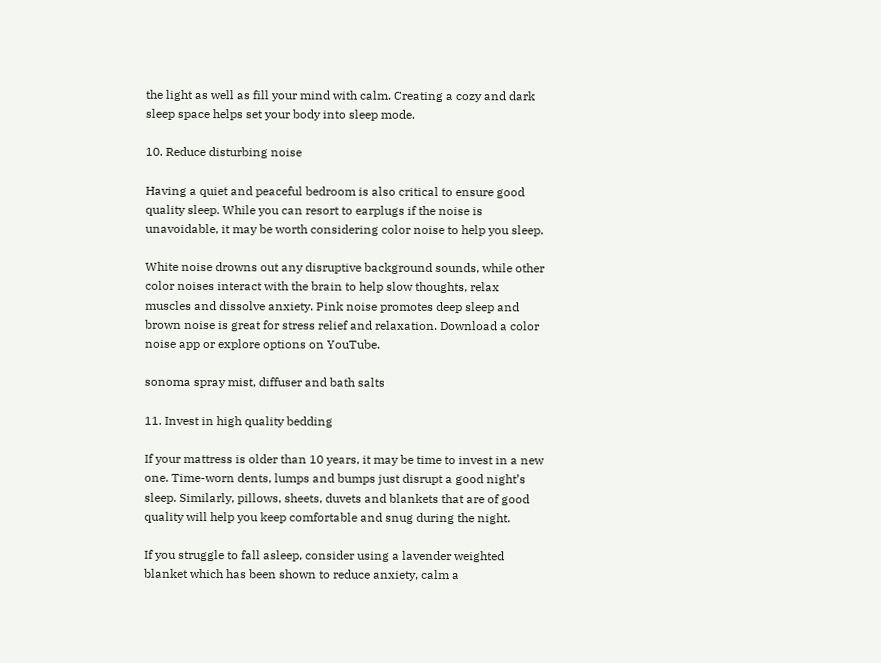the light as well as fill your mind with calm. Creating a cozy and dark sleep space helps set your body into sleep mode.

10. Reduce disturbing noise

Having a quiet and peaceful bedroom is also critical to ensure good quality sleep. While you can resort to earplugs if the noise is unavoidable, it may be worth considering color noise to help you sleep.

White noise drowns out any disruptive background sounds, while other color noises interact with the brain to help slow thoughts, relax muscles and dissolve anxiety. Pink noise promotes deep sleep and brown noise is great for stress relief and relaxation. Download a color noise app or explore options on YouTube.

sonoma spray mist, diffuser and bath salts

11. Invest in high quality bedding

If your mattress is older than 10 years, it may be time to invest in a new one. Time-worn dents, lumps and bumps just disrupt a good night’s sleep. Similarly, pillows, sheets, duvets and blankets that are of good quality will help you keep comfortable and snug during the night.

If you struggle to fall asleep, consider using a lavender weighted blanket which has been shown to reduce anxiety, calm a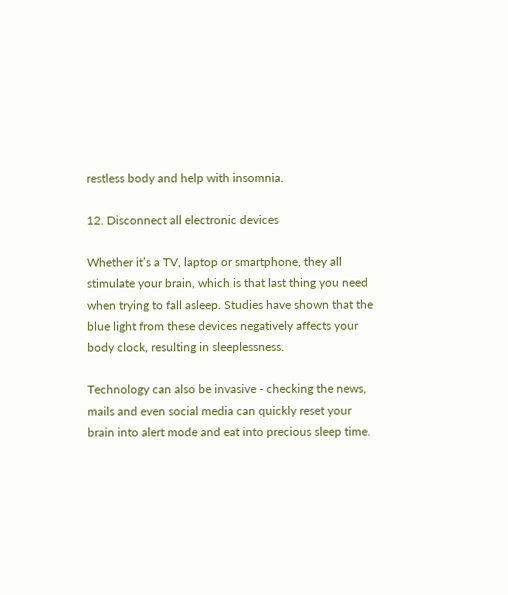restless body and help with insomnia.

12. Disconnect all electronic devices

Whether it’s a TV, laptop or smartphone, they all stimulate your brain, which is that last thing you need when trying to fall asleep. Studies have shown that the blue light from these devices negatively affects your body clock, resulting in sleeplessness.

Technology can also be invasive - checking the news, mails and even social media can quickly reset your brain into alert mode and eat into precious sleep time.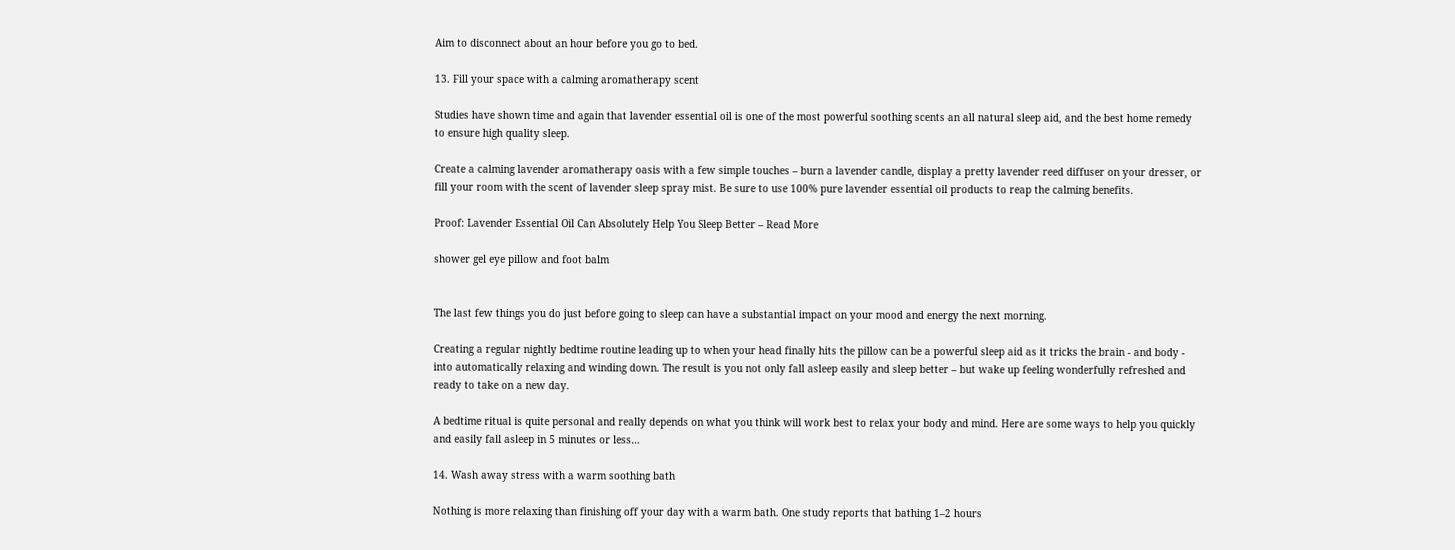Aim to disconnect about an hour before you go to bed.

13. Fill your space with a calming aromatherapy scent

Studies have shown time and again that lavender essential oil is one of the most powerful soothing scents an all natural sleep aid, and the best home remedy to ensure high quality sleep.

Create a calming lavender aromatherapy oasis with a few simple touches – burn a lavender candle, display a pretty lavender reed diffuser on your dresser, or fill your room with the scent of lavender sleep spray mist. Be sure to use 100% pure lavender essential oil products to reap the calming benefits.

Proof: Lavender Essential Oil Can Absolutely Help You Sleep Better – Read More

shower gel eye pillow and foot balm


The last few things you do just before going to sleep can have a substantial impact on your mood and energy the next morning.

Creating a regular nightly bedtime routine leading up to when your head finally hits the pillow can be a powerful sleep aid as it tricks the brain - and body - into automatically relaxing and winding down. The result is you not only fall asleep easily and sleep better – but wake up feeling wonderfully refreshed and ready to take on a new day.

A bedtime ritual is quite personal and really depends on what you think will work best to relax your body and mind. Here are some ways to help you quickly and easily fall asleep in 5 minutes or less…

14. Wash away stress with a warm soothing bath

Nothing is more relaxing than finishing off your day with a warm bath. One study reports that bathing 1–2 hours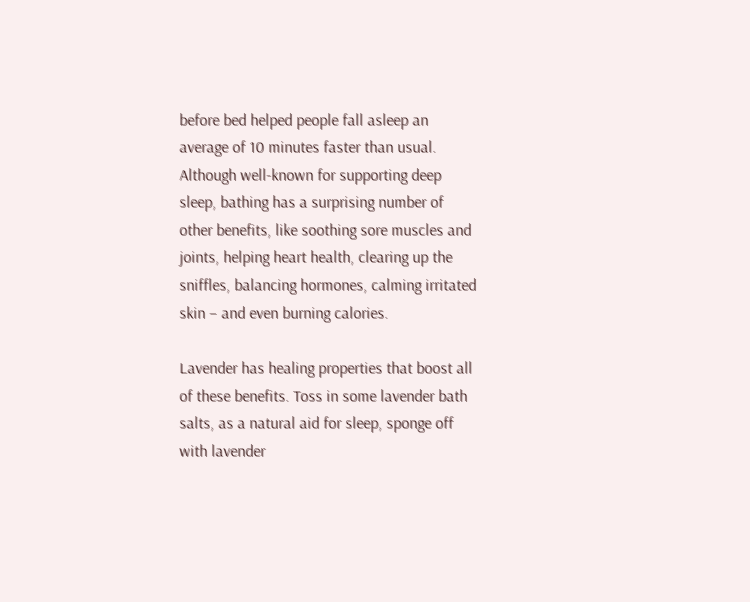before bed helped people fall asleep an average of 10 minutes faster than usual. Although well-known for supporting deep sleep, bathing has a surprising number of other benefits, like soothing sore muscles and joints, helping heart health, clearing up the sniffles, balancing hormones, calming irritated skin – and even burning calories.

Lavender has healing properties that boost all of these benefits. Toss in some lavender bath salts, as a natural aid for sleep, sponge off with lavender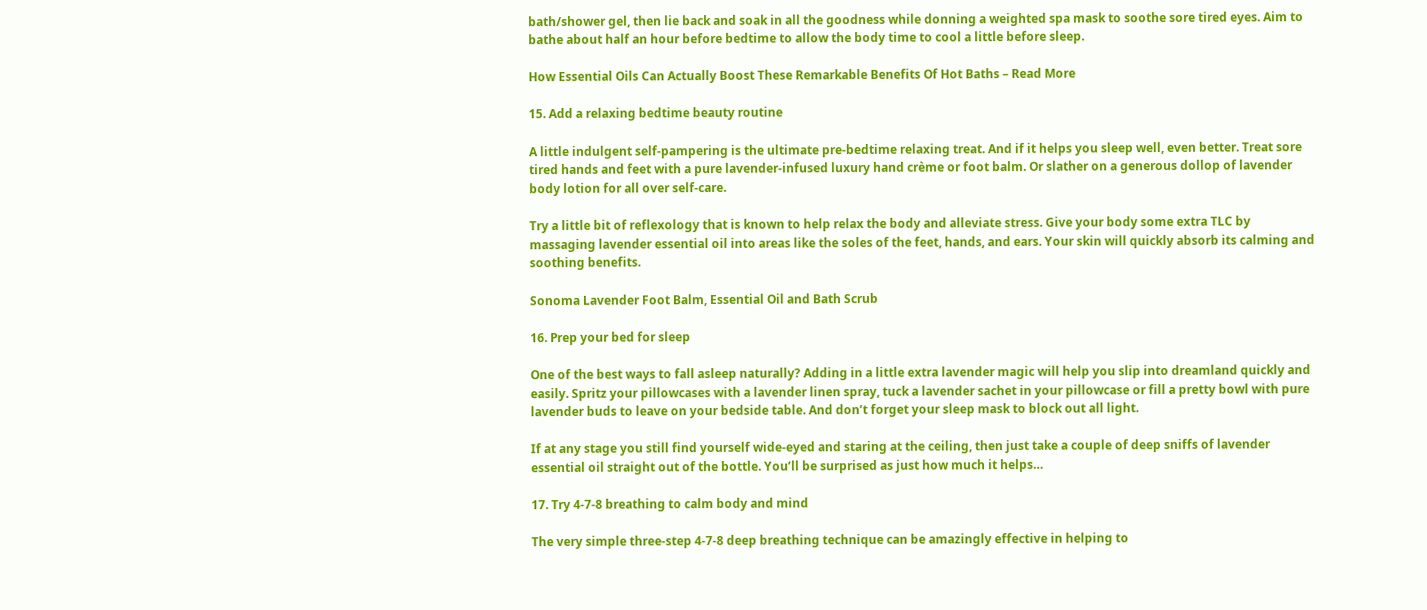bath/shower gel, then lie back and soak in all the goodness while donning a weighted spa mask to soothe sore tired eyes. Aim to bathe about half an hour before bedtime to allow the body time to cool a little before sleep.

How Essential Oils Can Actually Boost These Remarkable Benefits Of Hot Baths – Read More

15. Add a relaxing bedtime beauty routine

A little indulgent self-pampering is the ultimate pre-bedtime relaxing treat. And if it helps you sleep well, even better. Treat sore tired hands and feet with a pure lavender-infused luxury hand crème or foot balm. Or slather on a generous dollop of lavender body lotion for all over self-care.

Try a little bit of reflexology that is known to help relax the body and alleviate stress. Give your body some extra TLC by massaging lavender essential oil into areas like the soles of the feet, hands, and ears. Your skin will quickly absorb its calming and soothing benefits.

Sonoma Lavender Foot Balm, Essential Oil and Bath Scrub

16. Prep your bed for sleep

One of the best ways to fall asleep naturally? Adding in a little extra lavender magic will help you slip into dreamland quickly and easily. Spritz your pillowcases with a lavender linen spray, tuck a lavender sachet in your pillowcase or fill a pretty bowl with pure lavender buds to leave on your bedside table. And don’t forget your sleep mask to block out all light.

If at any stage you still find yourself wide-eyed and staring at the ceiling, then just take a couple of deep sniffs of lavender essential oil straight out of the bottle. You’ll be surprised as just how much it helps…

17. Try 4-7-8 breathing to calm body and mind

The very simple three-step 4-7-8 deep breathing technique can be amazingly effective in helping to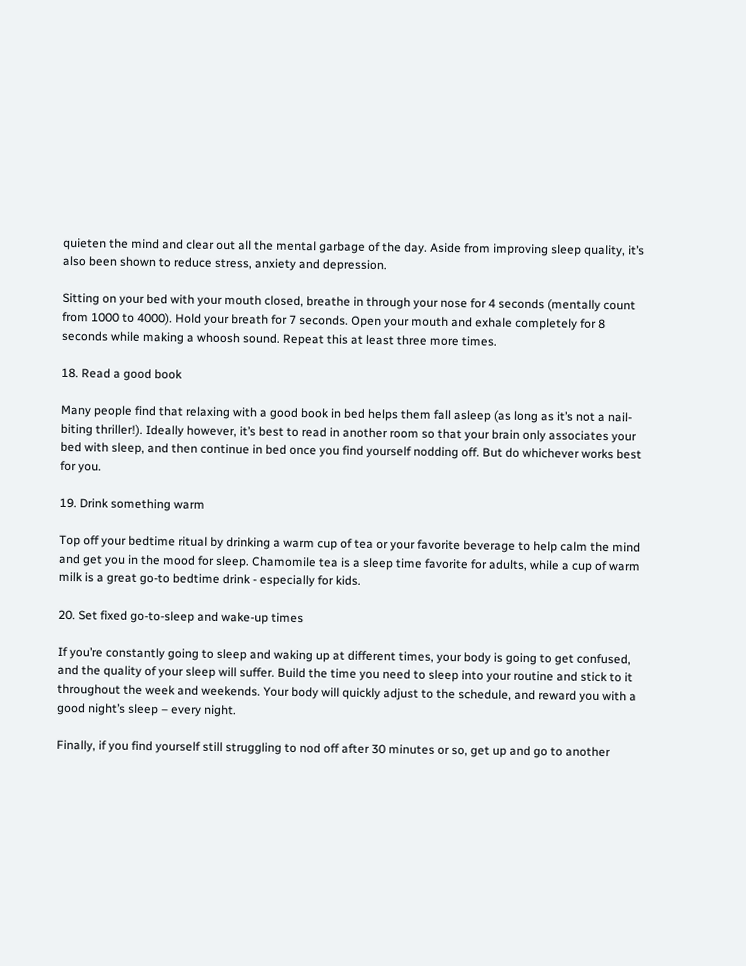quieten the mind and clear out all the mental garbage of the day. Aside from improving sleep quality, it’s also been shown to reduce stress, anxiety and depression.

Sitting on your bed with your mouth closed, breathe in through your nose for 4 seconds (mentally count from 1000 to 4000). Hold your breath for 7 seconds. Open your mouth and exhale completely for 8 seconds while making a whoosh sound. Repeat this at least three more times.

18. Read a good book

Many people find that relaxing with a good book in bed helps them fall asleep (as long as it’s not a nail-biting thriller!). Ideally however, it’s best to read in another room so that your brain only associates your bed with sleep, and then continue in bed once you find yourself nodding off. But do whichever works best for you.

19. Drink something warm

Top off your bedtime ritual by drinking a warm cup of tea or your favorite beverage to help calm the mind and get you in the mood for sleep. Chamomile tea is a sleep time favorite for adults, while a cup of warm milk is a great go-to bedtime drink - especially for kids.

20. Set fixed go-to-sleep and wake-up times

If you’re constantly going to sleep and waking up at different times, your body is going to get confused, and the quality of your sleep will suffer. Build the time you need to sleep into your routine and stick to it throughout the week and weekends. Your body will quickly adjust to the schedule, and reward you with a good night’s sleep – every night.

Finally, if you find yourself still struggling to nod off after 30 minutes or so, get up and go to another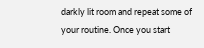darkly lit room and repeat some of your routine. Once you start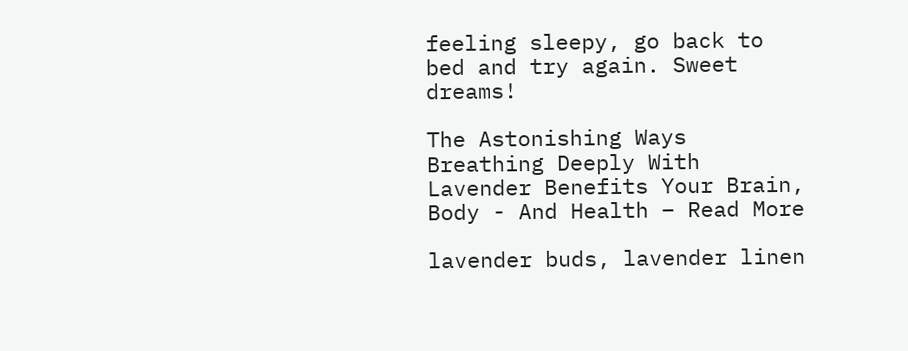feeling sleepy, go back to bed and try again. Sweet dreams!

The Astonishing Ways Breathing Deeply With Lavender Benefits Your Brain, Body - And Health – Read More

lavender buds, lavender linen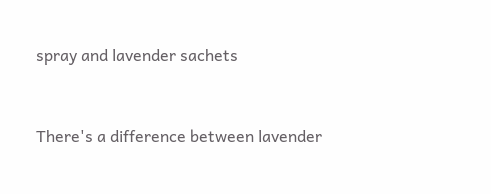spray and lavender sachets


There's a difference between lavender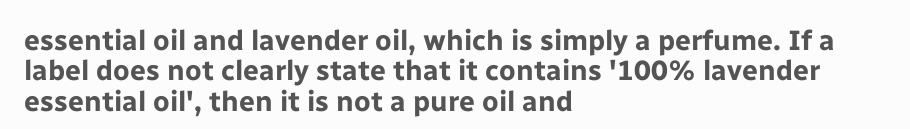essential oil and lavender oil, which is simply a perfume. If a label does not clearly state that it contains '100% lavender essential oil', then it is not a pure oil and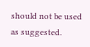should not be used as suggested.